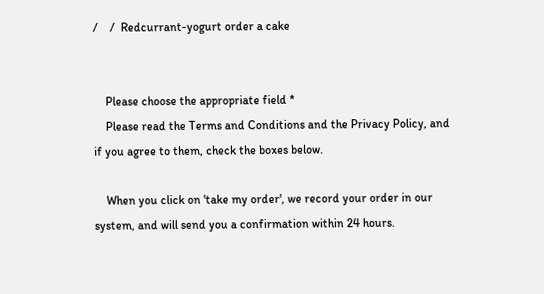/    /  Redcurrant-yogurt order a cake


    Please choose the appropriate field *
    Please read the Terms and Conditions and the Privacy Policy, and if you agree to them, check the boxes below.

    When you click on 'take my order', we record your order in our system, and will send you a confirmation within 24 hours.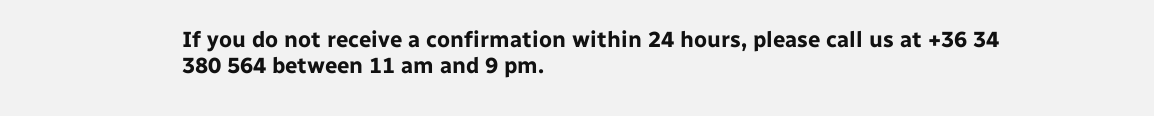If you do not receive a confirmation within 24 hours, please call us at +36 34 380 564 between 11 am and 9 pm.